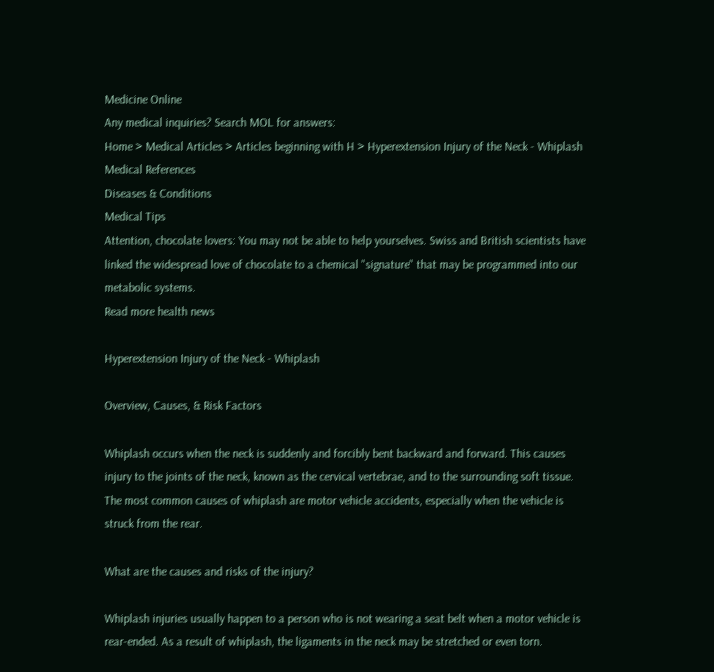Medicine Online
Any medical inquiries? Search MOL for answers:
Home > Medical Articles > Articles beginning with H > Hyperextension Injury of the Neck - Whiplash
Medical References
Diseases & Conditions
Medical Tips
Attention, chocolate lovers: You may not be able to help yourselves. Swiss and British scientists have linked the widespread love of chocolate to a chemical "signature" that may be programmed into our metabolic systems.
Read more health news

Hyperextension Injury of the Neck - Whiplash

Overview, Causes, & Risk Factors

Whiplash occurs when the neck is suddenly and forcibly bent backward and forward. This causes injury to the joints of the neck, known as the cervical vertebrae, and to the surrounding soft tissue. The most common causes of whiplash are motor vehicle accidents, especially when the vehicle is struck from the rear.

What are the causes and risks of the injury?

Whiplash injuries usually happen to a person who is not wearing a seat belt when a motor vehicle is rear-ended. As a result of whiplash, the ligaments in the neck may be stretched or even torn.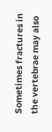Sometimes fractures in the vertebrae may also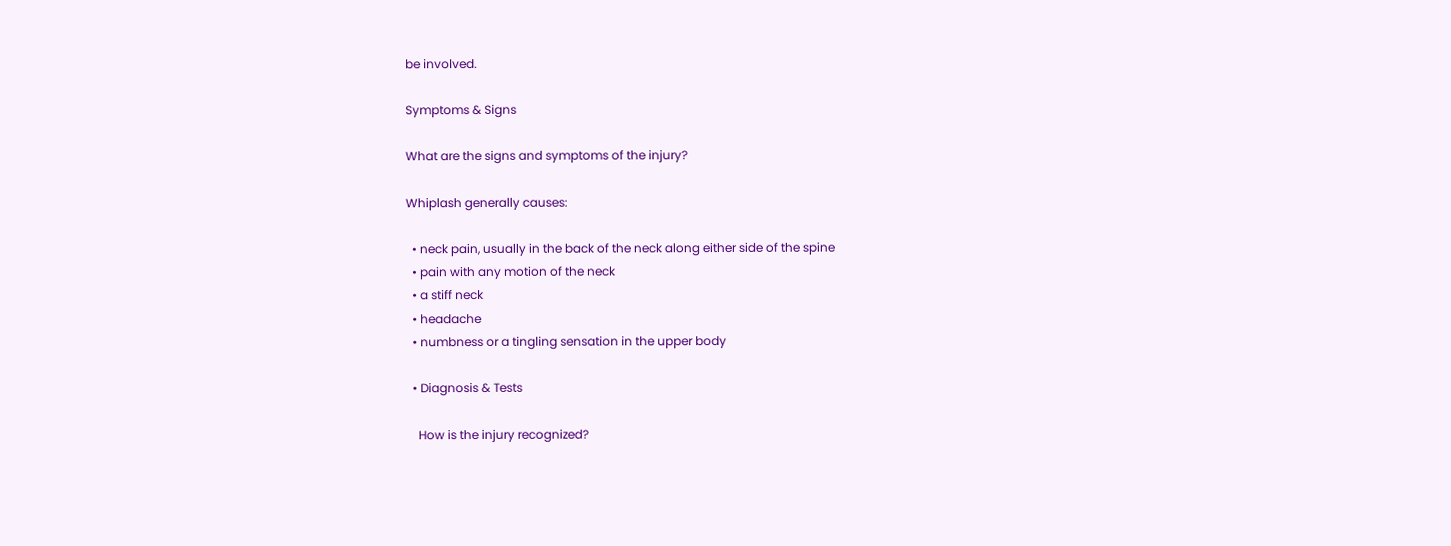be involved.

Symptoms & Signs

What are the signs and symptoms of the injury?

Whiplash generally causes:

  • neck pain, usually in the back of the neck along either side of the spine
  • pain with any motion of the neck
  • a stiff neck
  • headache
  • numbness or a tingling sensation in the upper body

  • Diagnosis & Tests

    How is the injury recognized?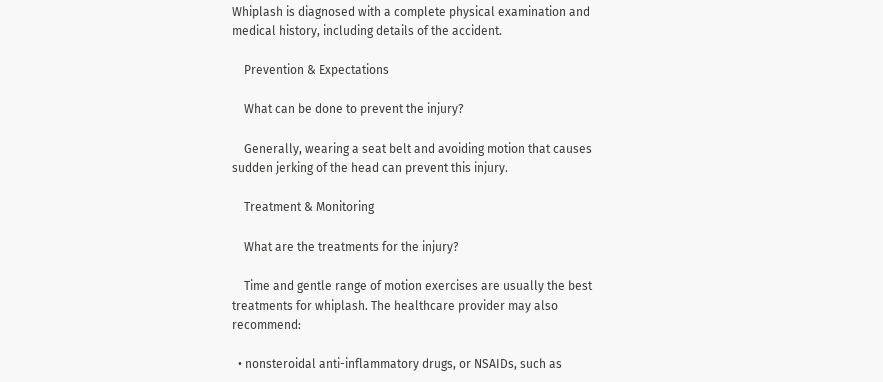Whiplash is diagnosed with a complete physical examination and medical history, including details of the accident.

    Prevention & Expectations

    What can be done to prevent the injury?

    Generally, wearing a seat belt and avoiding motion that causes sudden jerking of the head can prevent this injury.

    Treatment & Monitoring

    What are the treatments for the injury?

    Time and gentle range of motion exercises are usually the best treatments for whiplash. The healthcare provider may also recommend:

  • nonsteroidal anti-inflammatory drugs, or NSAIDs, such as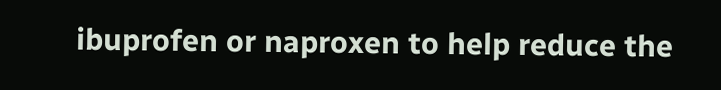ibuprofen or naproxen to help reduce the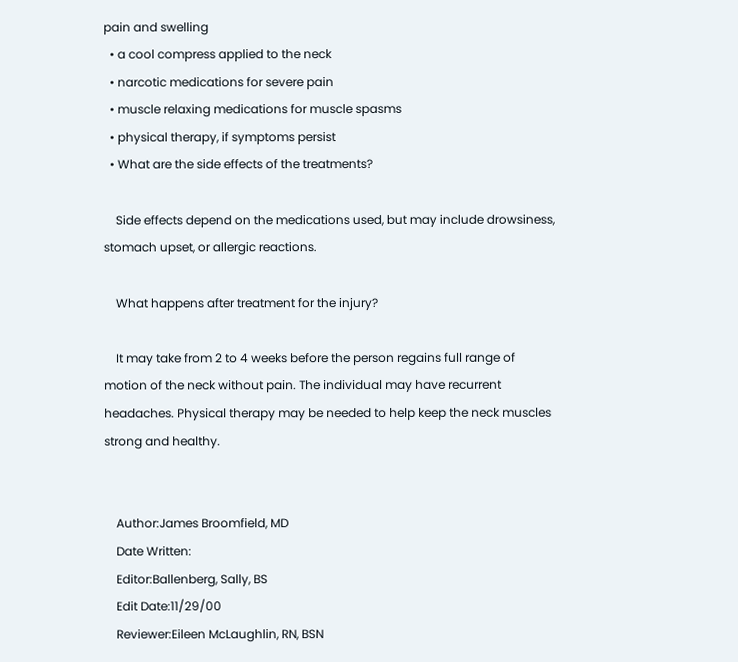pain and swelling
  • a cool compress applied to the neck
  • narcotic medications for severe pain
  • muscle relaxing medications for muscle spasms
  • physical therapy, if symptoms persist
  • What are the side effects of the treatments?

    Side effects depend on the medications used, but may include drowsiness, stomach upset, or allergic reactions.

    What happens after treatment for the injury?

    It may take from 2 to 4 weeks before the person regains full range of motion of the neck without pain. The individual may have recurrent headaches. Physical therapy may be needed to help keep the neck muscles strong and healthy.


    Author:James Broomfield, MD
    Date Written:
    Editor:Ballenberg, Sally, BS
    Edit Date:11/29/00
    Reviewer:Eileen McLaughlin, RN, BSN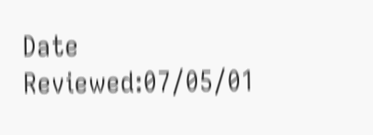Date Reviewed:07/05/01